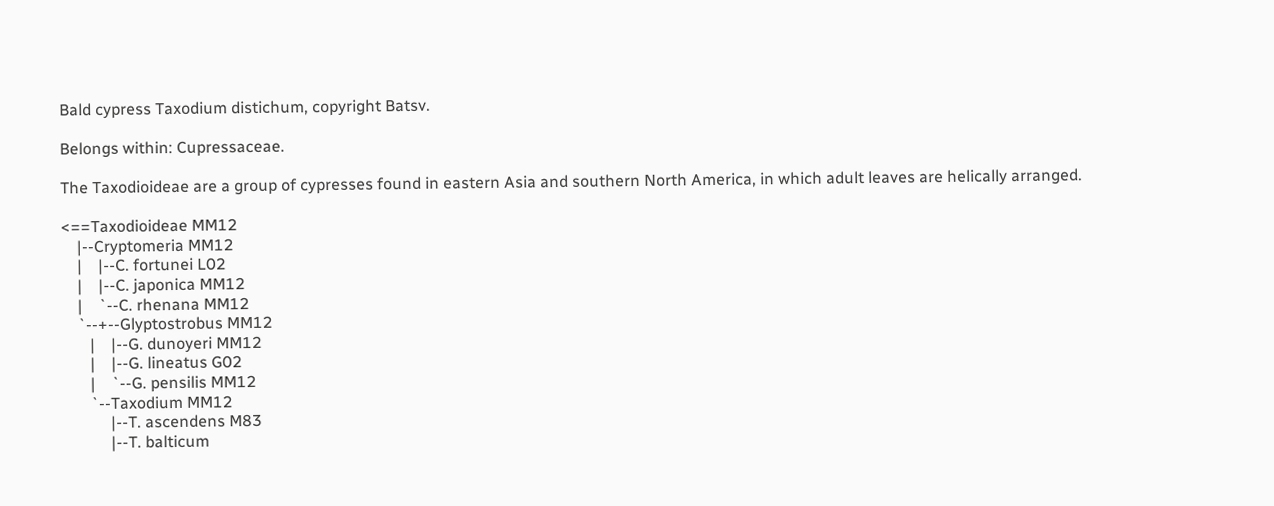Bald cypress Taxodium distichum, copyright Batsv.

Belongs within: Cupressaceae.

The Taxodioideae are a group of cypresses found in eastern Asia and southern North America, in which adult leaves are helically arranged.

<==Taxodioideae MM12
    |--Cryptomeria MM12
    |    |--C. fortunei L02
    |    |--C. japonica MM12
    |    `--C. rhenana MM12
    `--+--Glyptostrobus MM12
       |    |--G. dunoyeri MM12
       |    |--G. lineatus G02
       |    `--G. pensilis MM12
       `--Taxodium MM12
            |--T. ascendens M83
            |--T. balticum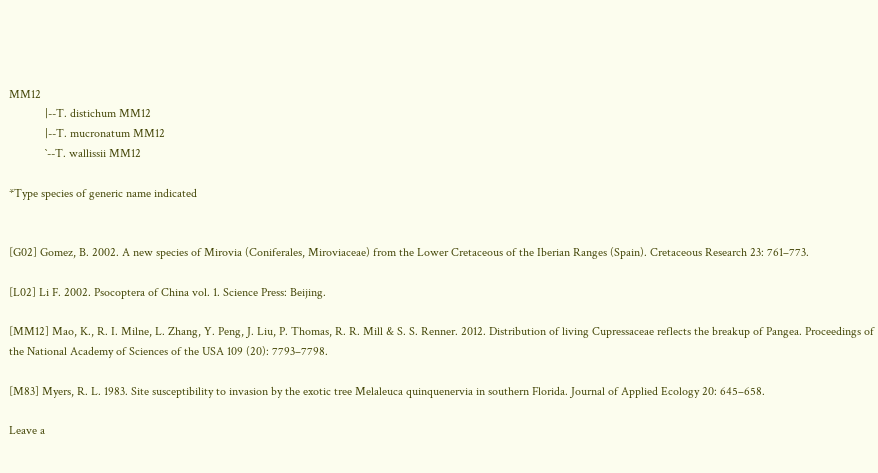MM12
            |--T. distichum MM12
            |--T. mucronatum MM12
            `--T. wallissii MM12

*Type species of generic name indicated


[G02] Gomez, B. 2002. A new species of Mirovia (Coniferales, Miroviaceae) from the Lower Cretaceous of the Iberian Ranges (Spain). Cretaceous Research 23: 761–773.

[L02] Li F. 2002. Psocoptera of China vol. 1. Science Press: Beijing.

[MM12] Mao, K., R. I. Milne, L. Zhang, Y. Peng, J. Liu, P. Thomas, R. R. Mill & S. S. Renner. 2012. Distribution of living Cupressaceae reflects the breakup of Pangea. Proceedings of the National Academy of Sciences of the USA 109 (20): 7793–7798.

[M83] Myers, R. L. 1983. Site susceptibility to invasion by the exotic tree Melaleuca quinquenervia in southern Florida. Journal of Applied Ecology 20: 645–658.

Leave a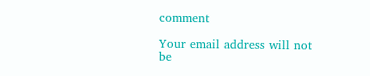comment

Your email address will not be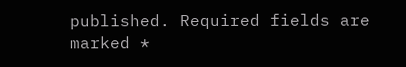published. Required fields are marked *